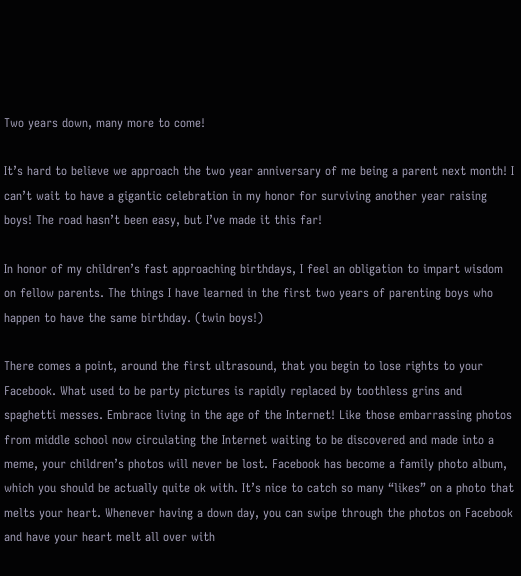Two years down, many more to come!

It’s hard to believe we approach the two year anniversary of me being a parent next month! I can’t wait to have a gigantic celebration in my honor for surviving another year raising boys! The road hasn’t been easy, but I’ve made it this far!

In honor of my children’s fast approaching birthdays, I feel an obligation to impart wisdom on fellow parents. The things I have learned in the first two years of parenting boys who happen to have the same birthday. (twin boys!)

There comes a point, around the first ultrasound, that you begin to lose rights to your Facebook. What used to be party pictures is rapidly replaced by toothless grins and spaghetti messes. Embrace living in the age of the Internet! Like those embarrassing photos from middle school now circulating the Internet waiting to be discovered and made into a meme, your children’s photos will never be lost. Facebook has become a family photo album, which you should be actually quite ok with. It’s nice to catch so many “likes” on a photo that melts your heart. Whenever having a down day, you can swipe through the photos on Facebook and have your heart melt all over with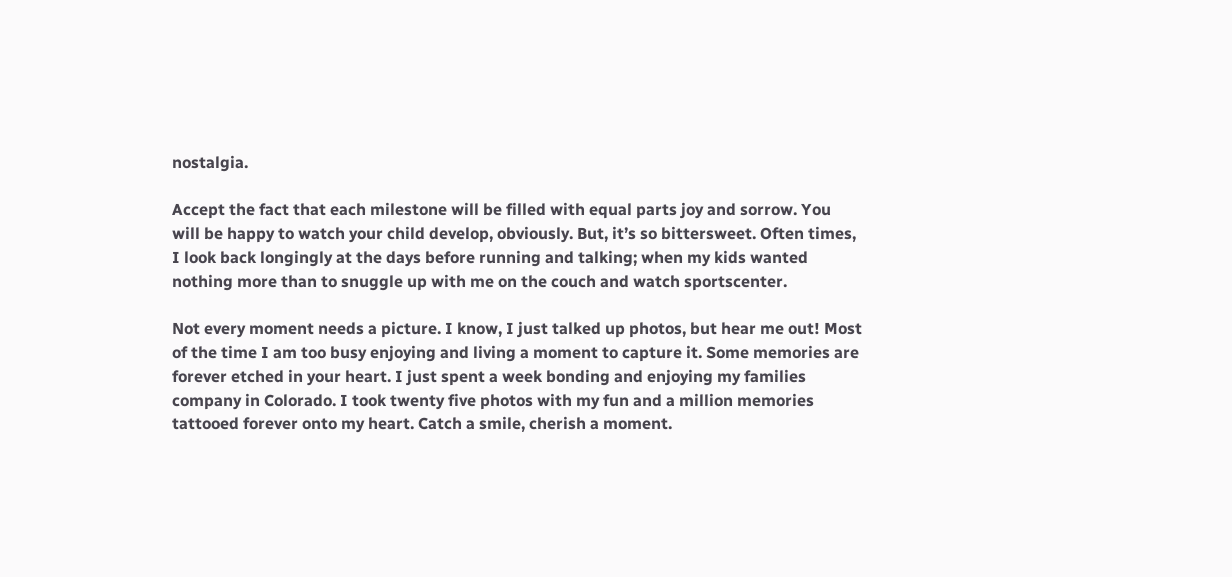nostalgia.

Accept the fact that each milestone will be filled with equal parts joy and sorrow. You will be happy to watch your child develop, obviously. But, it’s so bittersweet. Often times, I look back longingly at the days before running and talking; when my kids wanted nothing more than to snuggle up with me on the couch and watch sportscenter.

Not every moment needs a picture. I know, I just talked up photos, but hear me out! Most of the time I am too busy enjoying and living a moment to capture it. Some memories are forever etched in your heart. I just spent a week bonding and enjoying my families company in Colorado. I took twenty five photos with my fun and a million memories tattooed forever onto my heart. Catch a smile, cherish a moment.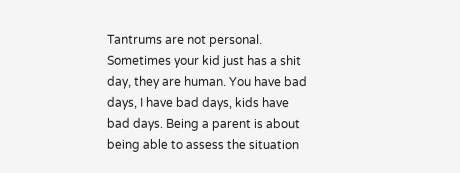Tantrums are not personal. Sometimes your kid just has a shit day, they are human. You have bad days, I have bad days, kids have bad days. Being a parent is about being able to assess the situation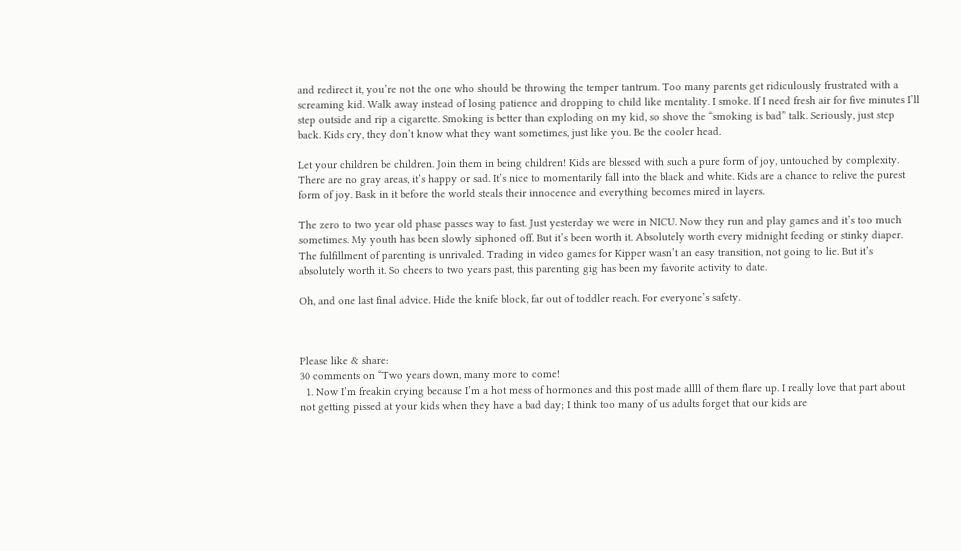and redirect it, you’re not the one who should be throwing the temper tantrum. Too many parents get ridiculously frustrated with a screaming kid. Walk away instead of losing patience and dropping to child like mentality. I smoke. If I need fresh air for five minutes I’ll step outside and rip a cigarette. Smoking is better than exploding on my kid, so shove the “smoking is bad” talk. Seriously, just step back. Kids cry, they don’t know what they want sometimes, just like you. Be the cooler head.

Let your children be children. Join them in being children! Kids are blessed with such a pure form of joy, untouched by complexity. There are no gray areas, it’s happy or sad. It’s nice to momentarily fall into the black and white. Kids are a chance to relive the purest form of joy. Bask in it before the world steals their innocence and everything becomes mired in layers.

The zero to two year old phase passes way to fast. Just yesterday we were in NICU. Now they run and play games and it’s too much sometimes. My youth has been slowly siphoned off. But it’s been worth it. Absolutely worth every midnight feeding or stinky diaper. The fulfillment of parenting is unrivaled. Trading in video games for Kipper wasn’t an easy transition, not going to lie. But it’s absolutely worth it. So cheers to two years past, this parenting gig has been my favorite activity to date.

Oh, and one last final advice. Hide the knife block, far out of toddler reach. For everyone’s safety.



Please like & share:
30 comments on “Two years down, many more to come!
  1. Now I’m freakin crying because I’m a hot mess of hormones and this post made allll of them flare up. I really love that part about not getting pissed at your kids when they have a bad day; I think too many of us adults forget that our kids are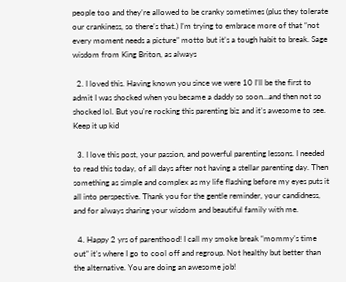people too and they’re allowed to be cranky sometimes (plus they tolerate our crankiness, so there’s that.) I’m trying to embrace more of that “not every moment needs a picture” motto but it’s a tough habit to break. Sage wisdom from King Briton, as always

  2. I loved this. Having known you since we were 10 I’ll be the first to admit I was shocked when you became a daddy so soon…and then not so shocked lol. But you’re rocking this parenting biz and it’s awesome to see. Keep it up kid

  3. I love this post, your passion, and powerful parenting lessons. I needed to read this today, of all days after not having a stellar parenting day. Then something as simple and complex as my life flashing before my eyes puts it all into perspective. Thank you for the gentle reminder, your candidness, and for always sharing your wisdom and beautiful family with me.

  4. Happy 2 yrs of parenthood! I call my smoke break “mommy’s time out” it’s where I go to cool off and regroup. Not healthy but better than the alternative. You are doing an awesome job!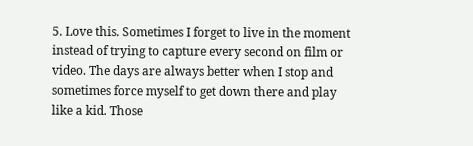5. Love this. Sometimes I forget to live in the moment instead of trying to capture every second on film or video. The days are always better when I stop and sometimes force myself to get down there and play like a kid. Those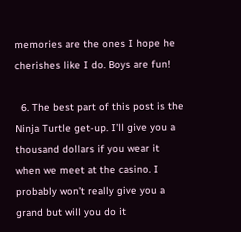memories are the ones I hope he cherishes like I do. Boys are fun!

  6. The best part of this post is the Ninja Turtle get-up. I’ll give you a thousand dollars if you wear it when we meet at the casino. I probably won’t really give you a grand but will you do it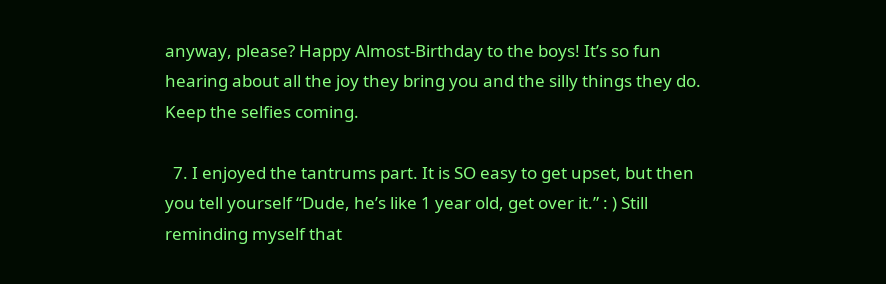anyway, please? Happy Almost-Birthday to the boys! It’s so fun hearing about all the joy they bring you and the silly things they do. Keep the selfies coming.

  7. I enjoyed the tantrums part. It is SO easy to get upset, but then you tell yourself “Dude, he’s like 1 year old, get over it.” : ) Still reminding myself that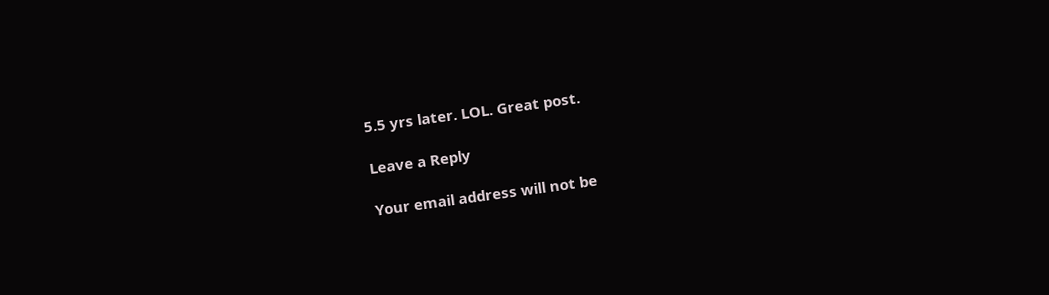5.5 yrs later. LOL. Great post.

Leave a Reply

Your email address will not be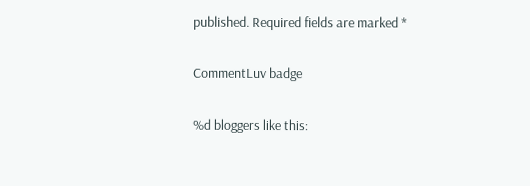published. Required fields are marked *

CommentLuv badge

%d bloggers like this: